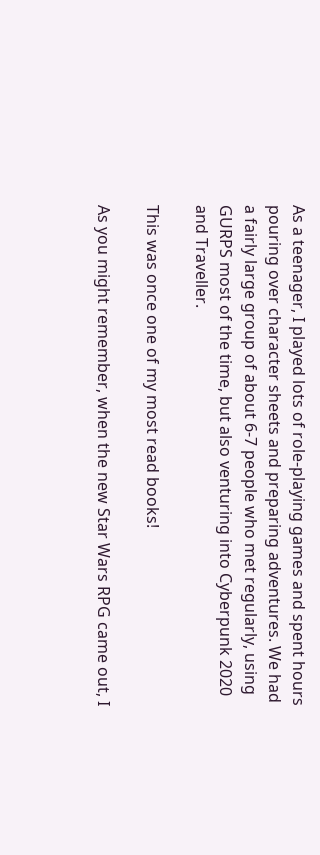As a teenager, I played lots of role-playing games and spent hours pouring over character sheets and preparing adventures. We had a fairly large group of about 6-7 people who met regularly, using GURPS most of the time, but also venturing into Cyberpunk 2020 and Traveller.

This was once one of my most read books!

As you might remember, when the new Star Wars RPG came out, I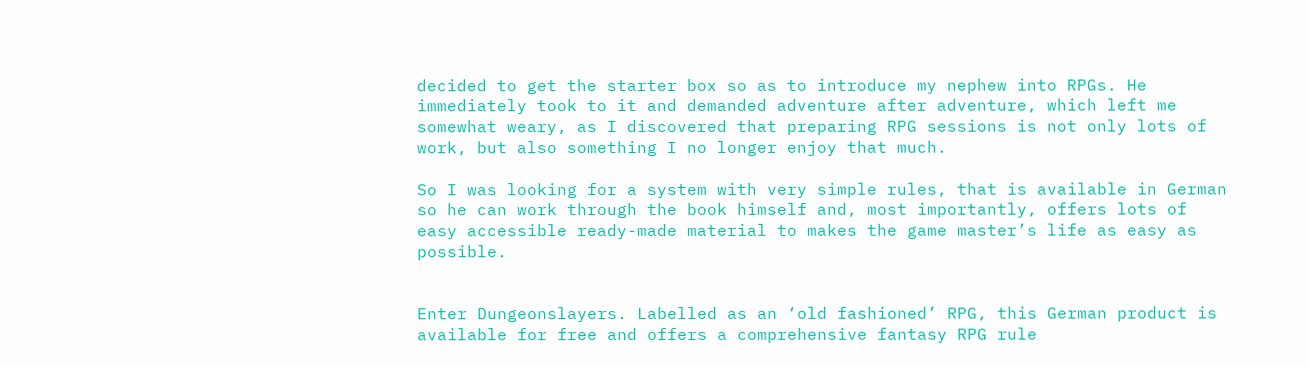decided to get the starter box so as to introduce my nephew into RPGs. He immediately took to it and demanded adventure after adventure, which left me somewhat weary, as I discovered that preparing RPG sessions is not only lots of work, but also something I no longer enjoy that much.

So I was looking for a system with very simple rules, that is available in German so he can work through the book himself and, most importantly, offers lots of easy accessible ready-made material to makes the game master’s life as easy as possible.


Enter Dungeonslayers. Labelled as an ‘old fashioned’ RPG, this German product is available for free and offers a comprehensive fantasy RPG rule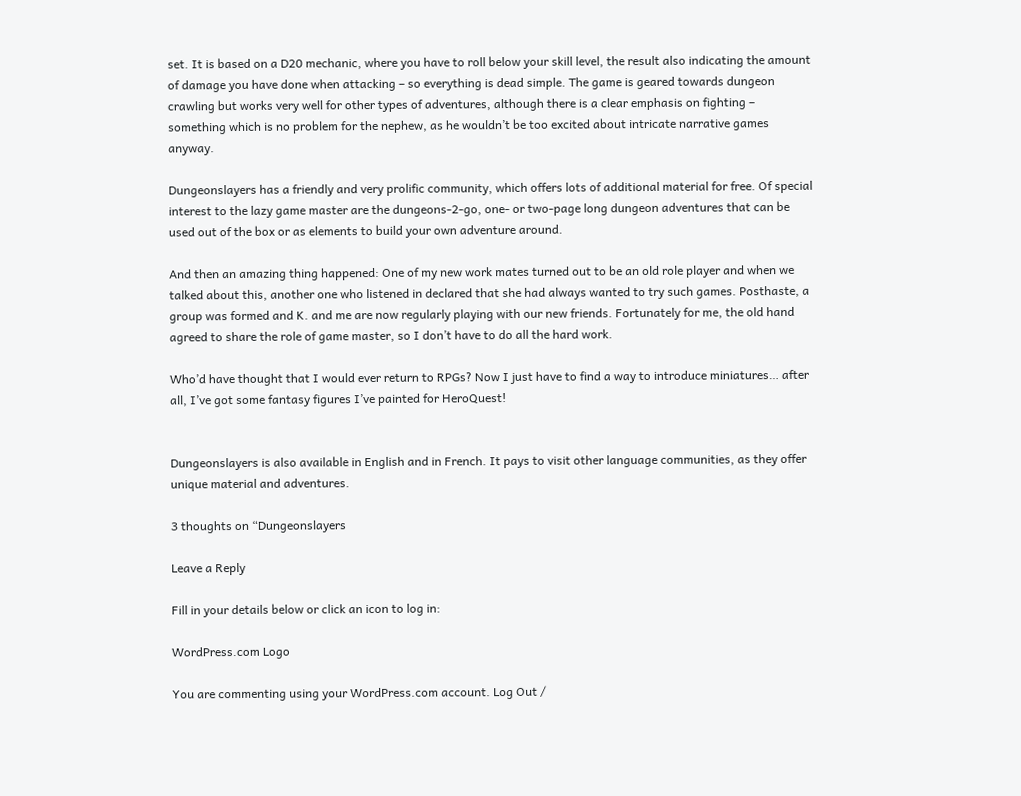set. It is based on a D20 mechanic, where you have to roll below your skill level, the result also indicating the amount of damage you have done when attacking – so everything is dead simple. The game is geared towards dungeon crawling but works very well for other types of adventures, although there is a clear emphasis on fighting – something which is no problem for the nephew, as he wouldn’t be too excited about intricate narrative games anyway.

Dungeonslayers has a friendly and very prolific community, which offers lots of additional material for free. Of special interest to the lazy game master are the dungeons-2-go, one- or two-page long dungeon adventures that can be used out of the box or as elements to build your own adventure around.

And then an amazing thing happened: One of my new work mates turned out to be an old role player and when we talked about this, another one who listened in declared that she had always wanted to try such games. Posthaste, a group was formed and K. and me are now regularly playing with our new friends. Fortunately for me, the old hand agreed to share the role of game master, so I don’t have to do all the hard work.

Who’d have thought that I would ever return to RPGs? Now I just have to find a way to introduce miniatures… after all, I’ve got some fantasy figures I’ve painted for HeroQuest!


Dungeonslayers is also available in English and in French. It pays to visit other language communities, as they offer unique material and adventures.

3 thoughts on “Dungeonslayers

Leave a Reply

Fill in your details below or click an icon to log in:

WordPress.com Logo

You are commenting using your WordPress.com account. Log Out /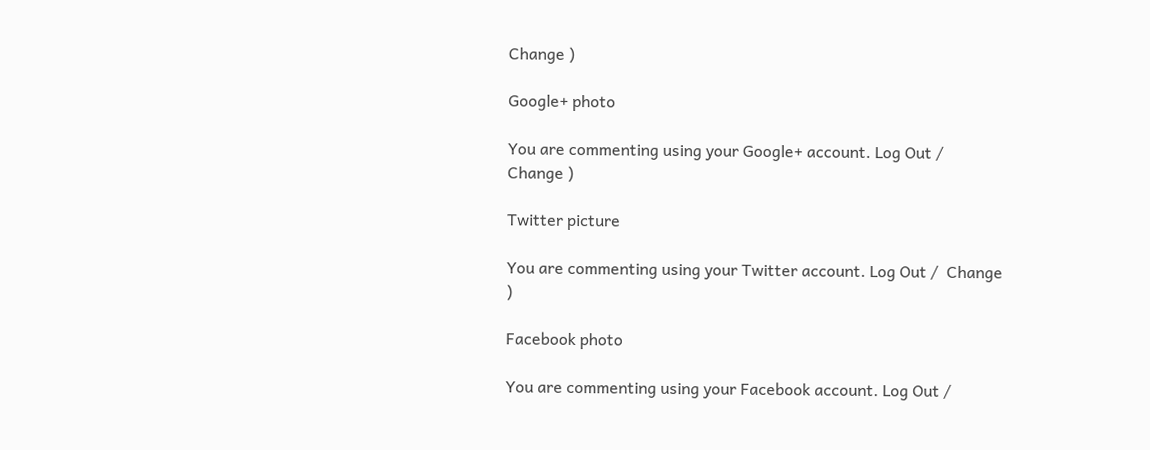Change )

Google+ photo

You are commenting using your Google+ account. Log Out /  Change )

Twitter picture

You are commenting using your Twitter account. Log Out /  Change )

Facebook photo

You are commenting using your Facebook account. Log Out /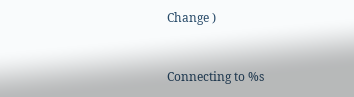Change )


Connecting to %s